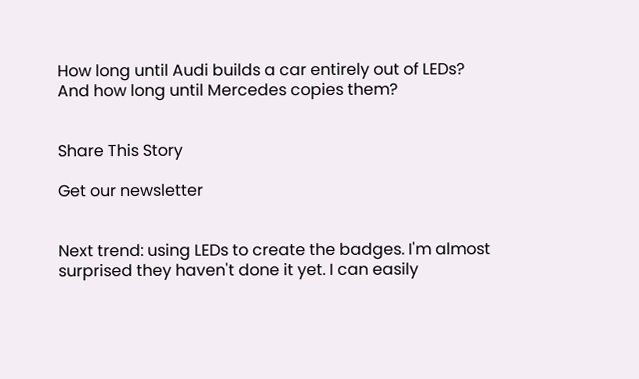How long until Audi builds a car entirely out of LEDs? And how long until Mercedes copies them?


Share This Story

Get our newsletter


Next trend: using LEDs to create the badges. I'm almost surprised they haven't done it yet. I can easily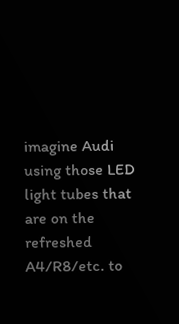imagine Audi using those LED light tubes that are on the refreshed A4/R8/etc. to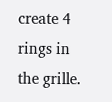create 4 rings in the grille.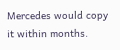Mercedes would copy it within months.